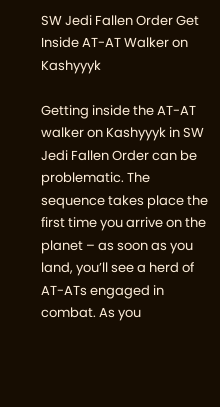SW Jedi Fallen Order Get Inside AT-AT Walker on Kashyyyk

Getting inside the AT-AT walker on Kashyyyk in SW Jedi Fallen Order can be problematic. The sequence takes place the first time you arrive on the planet – as soon as you land, you’ll see a herd of AT-ATs engaged in combat. As you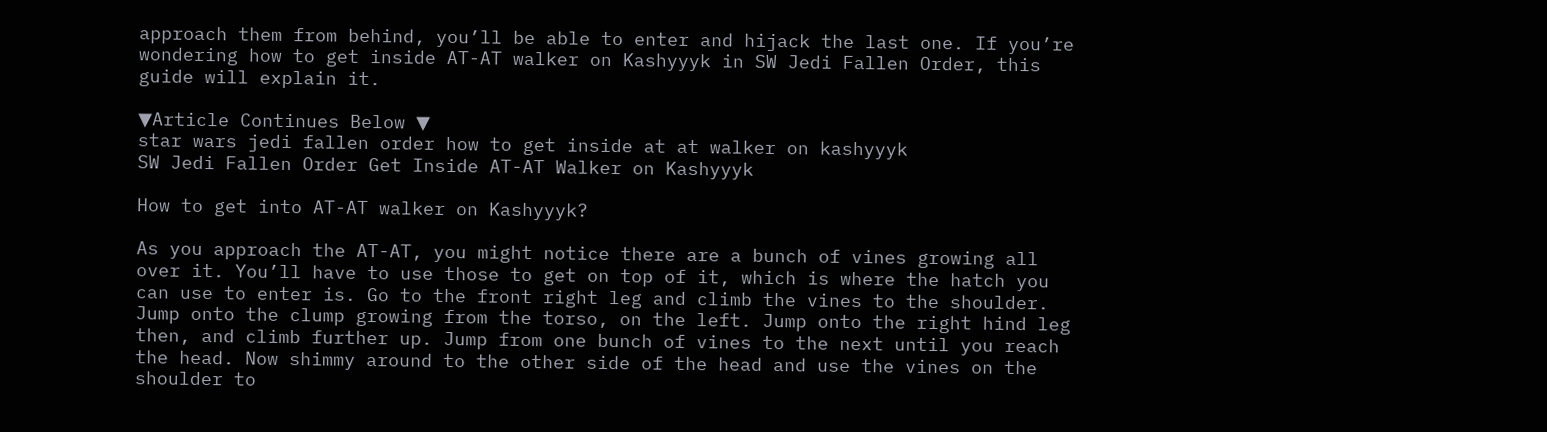approach them from behind, you’ll be able to enter and hijack the last one. If you’re wondering how to get inside AT-AT walker on Kashyyyk in SW Jedi Fallen Order, this guide will explain it.

▼Article Continues Below ▼
star wars jedi fallen order how to get inside at at walker on kashyyyk
SW Jedi Fallen Order Get Inside AT-AT Walker on Kashyyyk

How to get into AT-AT walker on Kashyyyk?

As you approach the AT-AT, you might notice there are a bunch of vines growing all over it. You’ll have to use those to get on top of it, which is where the hatch you can use to enter is. Go to the front right leg and climb the vines to the shoulder. Jump onto the clump growing from the torso, on the left. Jump onto the right hind leg then, and climb further up. Jump from one bunch of vines to the next until you reach the head. Now shimmy around to the other side of the head and use the vines on the shoulder to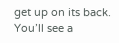get up on its back. You’ll see a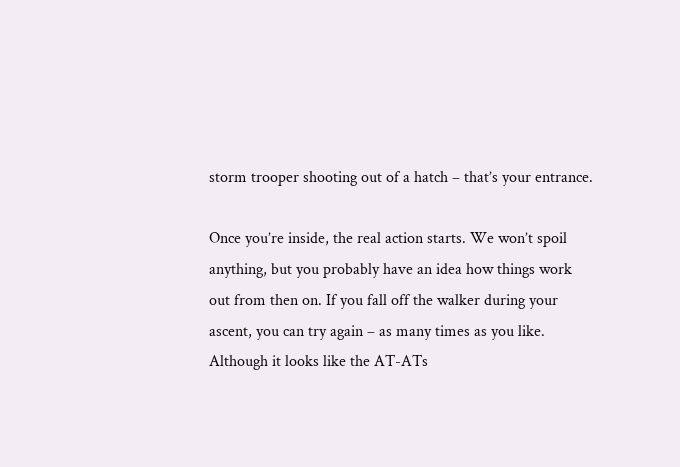storm trooper shooting out of a hatch – that’s your entrance.

Once you’re inside, the real action starts. We won’t spoil anything, but you probably have an idea how things work out from then on. If you fall off the walker during your ascent, you can try again – as many times as you like. Although it looks like the AT-ATs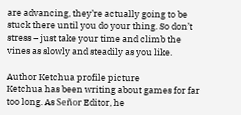are advancing, they’re actually going to be stuck there until you do your thing. So don’t stress – just take your time and climb the vines as slowly and steadily as you like.

Author Ketchua profile picture
Ketchua has been writing about games for far too long. As Señor Editor, he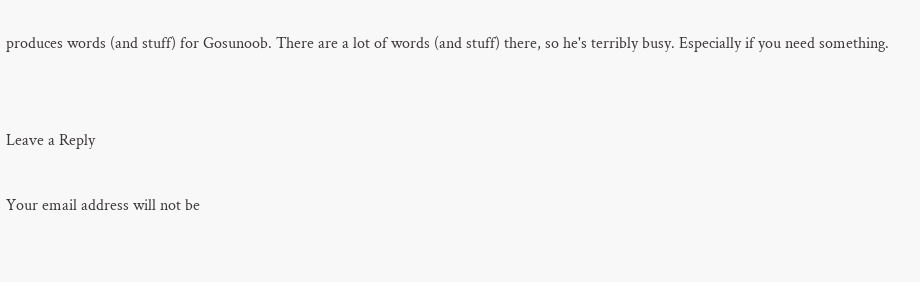produces words (and stuff) for Gosunoob. There are a lot of words (and stuff) there, so he's terribly busy. Especially if you need something.


Leave a Reply

Your email address will not be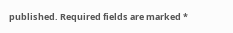published. Required fields are marked *